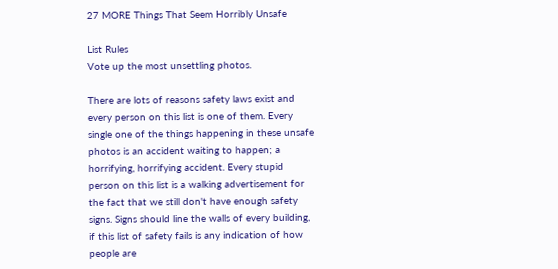27 MORE Things That Seem Horribly Unsafe

List Rules
Vote up the most unsettling photos.

There are lots of reasons safety laws exist and every person on this list is one of them. Every single one of the things happening in these unsafe photos is an accident waiting to happen; a horrifying, horrifying accident. Every stupid person on this list is a walking advertisement for the fact that we still don't have enough safety signs. Signs should line the walls of every building, if this list of safety fails is any indication of how people are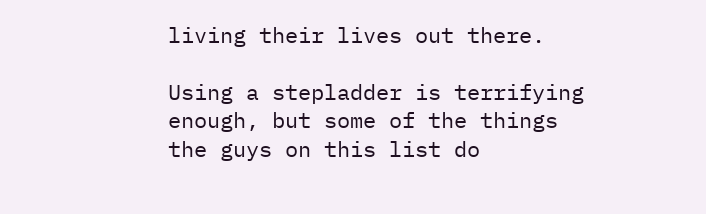living their lives out there.

Using a stepladder is terrifying enough, but some of the things the guys on this list do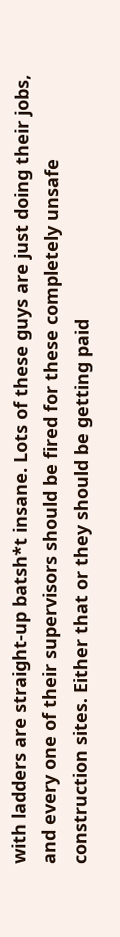with ladders are straight-up batsh*t insane. Lots of these guys are just doing their jobs, and every one of their supervisors should be fired for these completely unsafe construction sites. Either that or they should be getting paid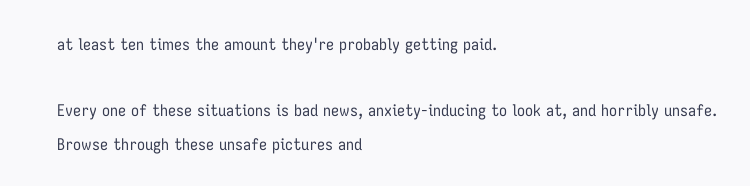at least ten times the amount they're probably getting paid.

Every one of these situations is bad news, anxiety-inducing to look at, and horribly unsafe. Browse through these unsafe pictures and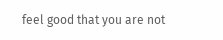feel good that you are not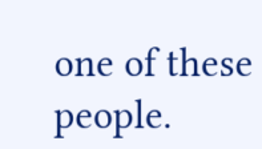one of these people.